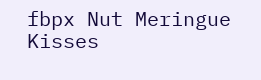fbpx Nut Meringue Kisses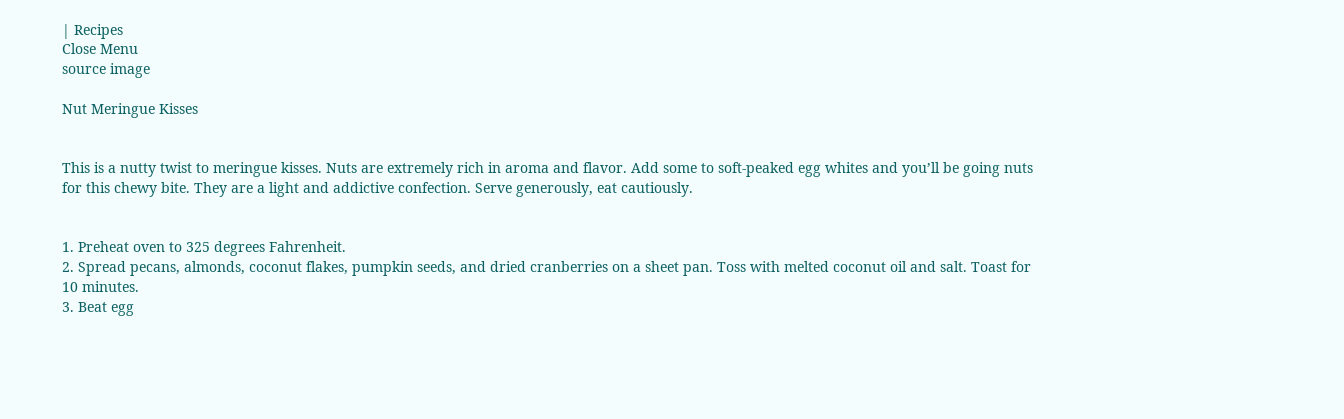| Recipes
Close Menu
source image

Nut Meringue Kisses


This is a nutty twist to meringue kisses. Nuts are extremely rich in aroma and flavor. Add some to soft-peaked egg whites and you’ll be going nuts for this chewy bite. They are a light and addictive confection. Serve generously, eat cautiously.


1. Preheat oven to 325 degrees Fahrenheit.
2. Spread pecans, almonds, coconut flakes, pumpkin seeds, and dried cranberries on a sheet pan. Toss with melted coconut oil and salt. Toast for 10 minutes.
3. Beat egg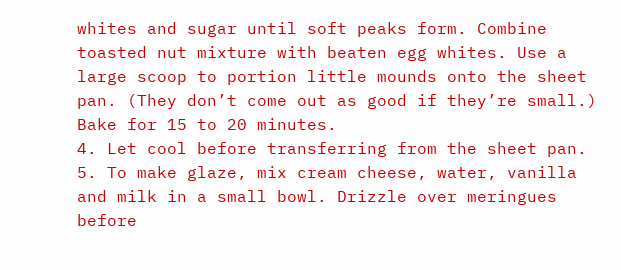whites and sugar until soft peaks form. Combine toasted nut mixture with beaten egg whites. Use a large scoop to portion little mounds onto the sheet pan. (They don’t come out as good if they’re small.) Bake for 15 to 20 minutes.
4. Let cool before transferring from the sheet pan.
5. To make glaze, mix cream cheese, water, vanilla and milk in a small bowl. Drizzle over meringues before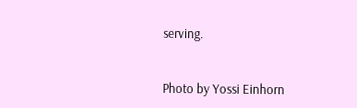serving.


Photo by Yossi Einhorn